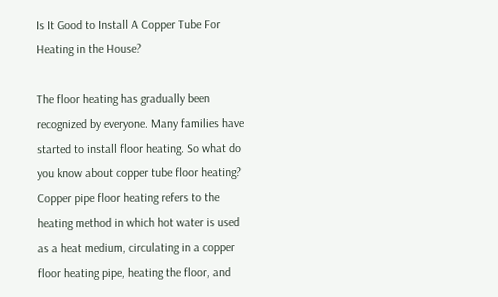Is It Good to Install A Copper Tube For Heating in the House?

The floor heating has gradually been recognized by everyone. Many families have started to install floor heating. So what do you know about copper tube floor heating? Copper pipe floor heating refers to the heating method in which hot water is used as a heat medium, circulating in a copper floor heating pipe, heating the floor, and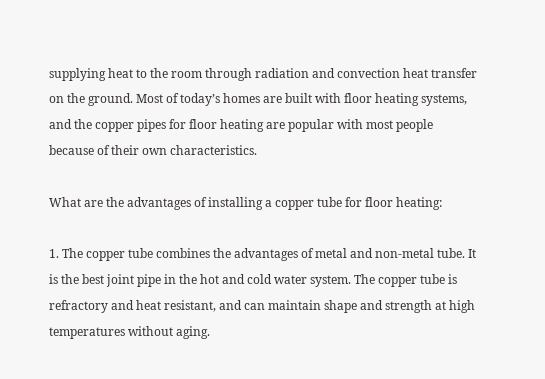supplying heat to the room through radiation and convection heat transfer on the ground. Most of today’s homes are built with floor heating systems, and the copper pipes for floor heating are popular with most people because of their own characteristics.

What are the advantages of installing a copper tube for floor heating:

1. The copper tube combines the advantages of metal and non-metal tube. It is the best joint pipe in the hot and cold water system. The copper tube is refractory and heat resistant, and can maintain shape and strength at high temperatures without aging.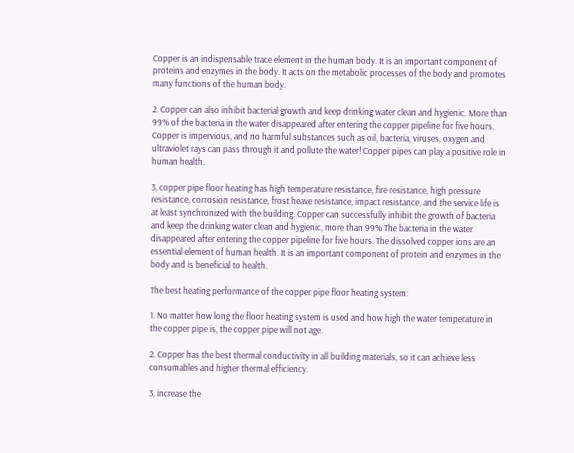Copper is an indispensable trace element in the human body. It is an important component of proteins and enzymes in the body. It acts on the metabolic processes of the body and promotes many functions of the human body.

2. Copper can also inhibit bacterial growth and keep drinking water clean and hygienic. More than 99% of the bacteria in the water disappeared after entering the copper pipeline for five hours. Copper is impervious, and no harmful substances such as oil, bacteria, viruses, oxygen and ultraviolet rays can pass through it and pollute the water! Copper pipes can play a positive role in human health.

3, copper pipe floor heating has high temperature resistance, fire resistance, high pressure resistance, corrosion resistance, frost heave resistance, impact resistance, and the service life is at least synchronized with the building. Copper can successfully inhibit the growth of bacteria and keep the drinking water clean and hygienic, more than 99% The bacteria in the water disappeared after entering the copper pipeline for five hours. The dissolved copper ions are an essential element of human health. It is an important component of protein and enzymes in the body and is beneficial to health.

The best heating performance of the copper pipe floor heating system:

1. No matter how long the floor heating system is used and how high the water temperature in the copper pipe is, the copper pipe will not age.

2. Copper has the best thermal conductivity in all building materials, so it can achieve less consumables and higher thermal efficiency.

3, increase the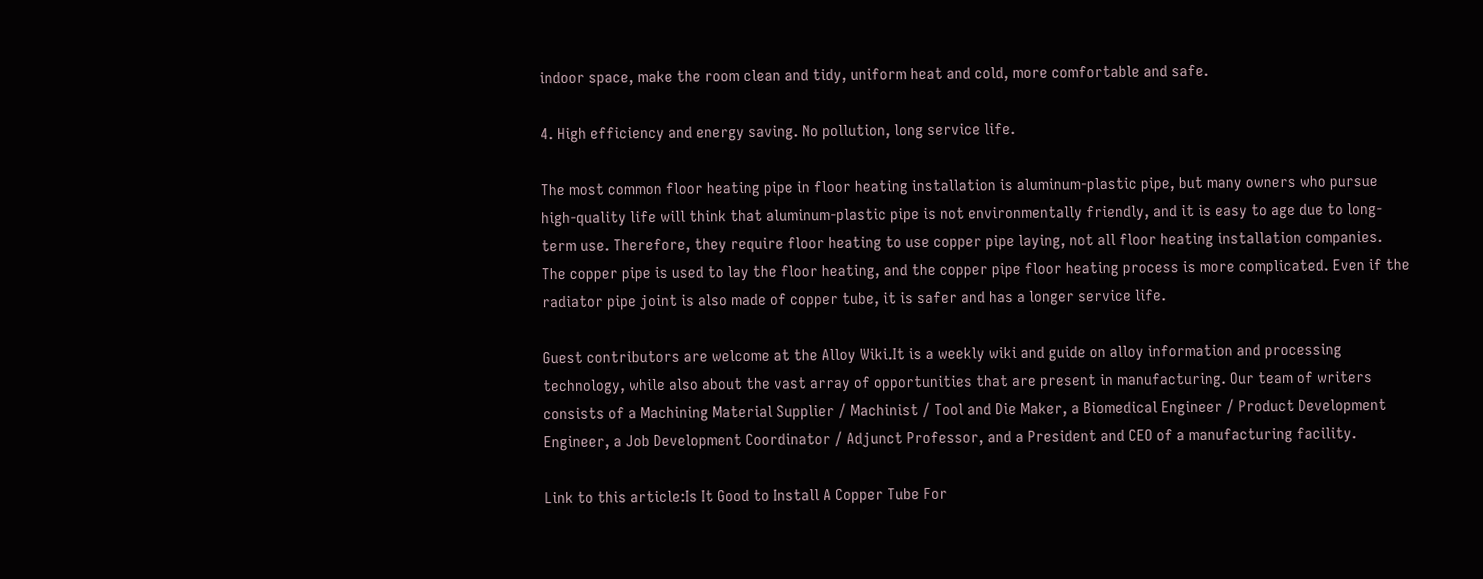indoor space, make the room clean and tidy, uniform heat and cold, more comfortable and safe.

4. High efficiency and energy saving. No pollution, long service life.

The most common floor heating pipe in floor heating installation is aluminum-plastic pipe, but many owners who pursue high-quality life will think that aluminum-plastic pipe is not environmentally friendly, and it is easy to age due to long-term use. Therefore, they require floor heating to use copper pipe laying, not all floor heating installation companies. The copper pipe is used to lay the floor heating, and the copper pipe floor heating process is more complicated. Even if the radiator pipe joint is also made of copper tube, it is safer and has a longer service life.

Guest contributors are welcome at the Alloy Wiki.It is a weekly wiki and guide on alloy information and processing technology, while also about the vast array of opportunities that are present in manufacturing. Our team of writers consists of a Machining Material Supplier / Machinist / Tool and Die Maker, a Biomedical Engineer / Product Development Engineer, a Job Development Coordinator / Adjunct Professor, and a President and CEO of a manufacturing facility.

Link to this article:Is It Good to Install A Copper Tube For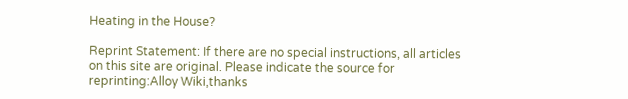Heating in the House?

Reprint Statement: If there are no special instructions, all articles on this site are original. Please indicate the source for reprinting:Alloy Wiki,thanks